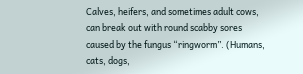Calves, heifers, and sometimes adult cows, can break out with round scabby sores caused by the fungus “ringworm”. (Humans, cats, dogs,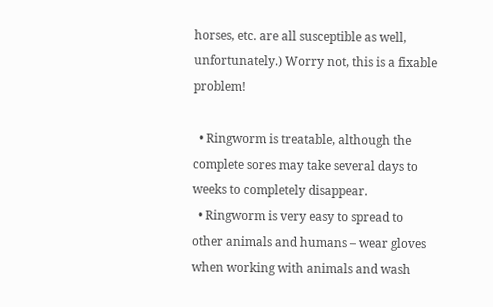horses, etc. are all susceptible as well, unfortunately.) Worry not, this is a fixable problem!

  • Ringworm is treatable, although the complete sores may take several days to weeks to completely disappear.
  • Ringworm is very easy to spread to other animals and humans – wear gloves when working with animals and wash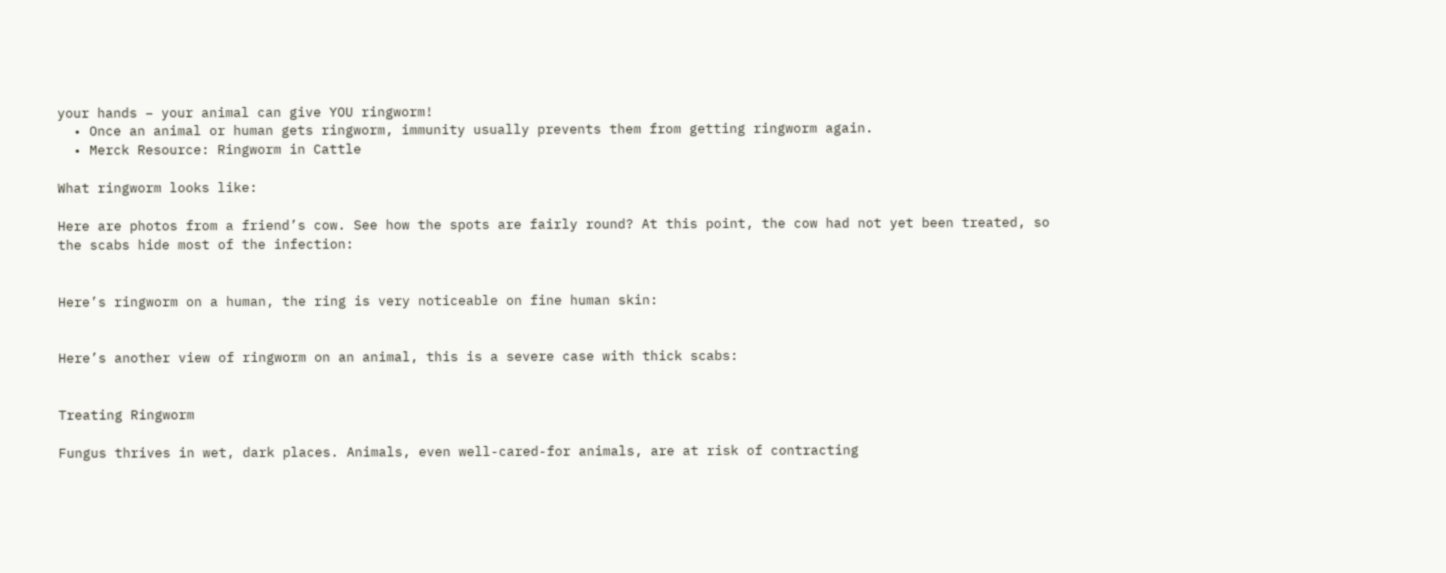your hands – your animal can give YOU ringworm!
  • Once an animal or human gets ringworm, immunity usually prevents them from getting ringworm again.
  • Merck Resource: Ringworm in Cattle

What ringworm looks like:

Here are photos from a friend’s cow. See how the spots are fairly round? At this point, the cow had not yet been treated, so the scabs hide most of the infection:


Here’s ringworm on a human, the ring is very noticeable on fine human skin:


Here’s another view of ringworm on an animal, this is a severe case with thick scabs:


Treating Ringworm

Fungus thrives in wet, dark places. Animals, even well-cared-for animals, are at risk of contracting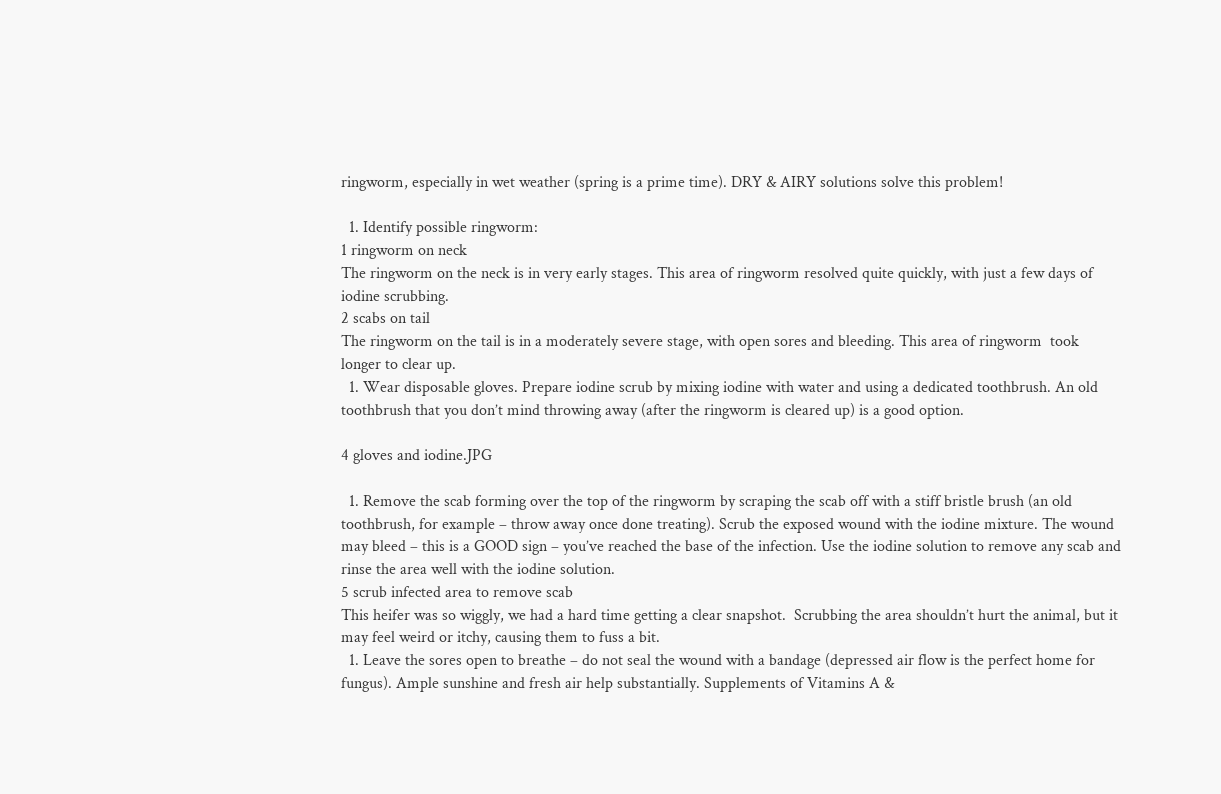ringworm, especially in wet weather (spring is a prime time). DRY & AIRY solutions solve this problem!

  1. Identify possible ringworm:
1 ringworm on neck
The ringworm on the neck is in very early stages. This area of ringworm resolved quite quickly, with just a few days of iodine scrubbing.
2 scabs on tail
The ringworm on the tail is in a moderately severe stage, with open sores and bleeding. This area of ringworm  took longer to clear up.
  1. Wear disposable gloves. Prepare iodine scrub by mixing iodine with water and using a dedicated toothbrush. An old toothbrush that you don’t mind throwing away (after the ringworm is cleared up) is a good option.

4 gloves and iodine.JPG

  1. Remove the scab forming over the top of the ringworm by scraping the scab off with a stiff bristle brush (an old toothbrush, for example – throw away once done treating). Scrub the exposed wound with the iodine mixture. The wound may bleed – this is a GOOD sign – you’ve reached the base of the infection. Use the iodine solution to remove any scab and rinse the area well with the iodine solution.
5 scrub infected area to remove scab
This heifer was so wiggly, we had a hard time getting a clear snapshot.  Scrubbing the area shouldn’t hurt the animal, but it may feel weird or itchy, causing them to fuss a bit.
  1. Leave the sores open to breathe – do not seal the wound with a bandage (depressed air flow is the perfect home for fungus). Ample sunshine and fresh air help substantially. Supplements of Vitamins A &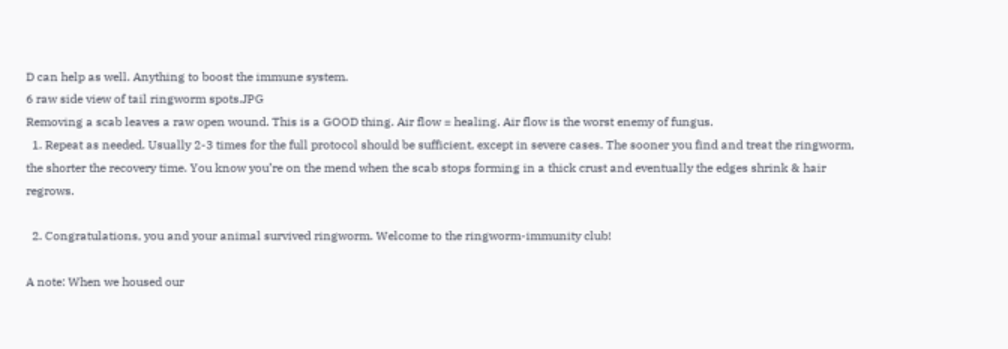D can help as well. Anything to boost the immune system.
6 raw side view of tail ringworm spots.JPG
Removing a scab leaves a raw open wound. This is a GOOD thing. Air flow = healing. Air flow is the worst enemy of fungus.
  1. Repeat as needed. Usually 2-3 times for the full protocol should be sufficient, except in severe cases. The sooner you find and treat the ringworm, the shorter the recovery time. You know you’re on the mend when the scab stops forming in a thick crust and eventually the edges shrink & hair regrows.

  2. Congratulations, you and your animal survived ringworm. Welcome to the ringworm-immunity club!

A note: When we housed our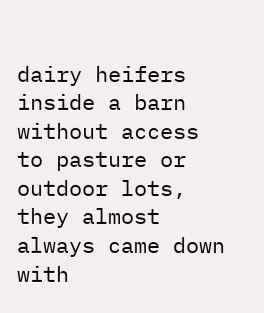dairy heifers inside a barn without access to pasture or outdoor lots, they almost always came down with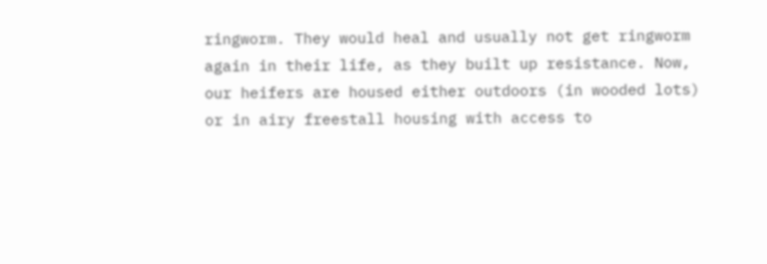ringworm. They would heal and usually not get ringworm again in their life, as they built up resistance. Now, our heifers are housed either outdoors (in wooded lots) or in airy freestall housing with access to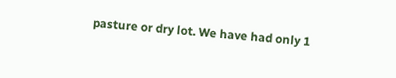pasture or dry lot. We have had only 1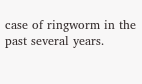case of ringworm in the past several years.